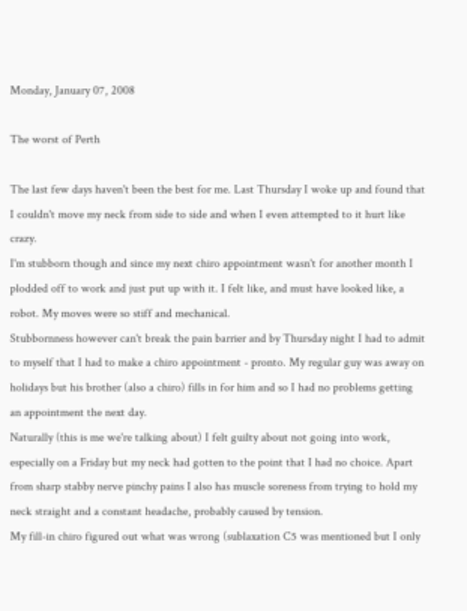Monday, January 07, 2008

The worst of Perth

The last few days haven't been the best for me. Last Thursday I woke up and found that I couldn't move my neck from side to side and when I even attempted to it hurt like crazy.
I'm stubborn though and since my next chiro appointment wasn't for another month I plodded off to work and just put up with it. I felt like, and must have looked like, a robot. My moves were so stiff and mechanical.
Stubbornness however can't break the pain barrier and by Thursday night I had to admit to myself that I had to make a chiro appointment - pronto. My regular guy was away on holidays but his brother (also a chiro) fills in for him and so I had no problems getting an appointment the next day.
Naturally (this is me we're talking about) I felt guilty about not going into work, especially on a Friday but my neck had gotten to the point that I had no choice. Apart from sharp stabby nerve pinchy pains I also has muscle soreness from trying to hold my neck straight and a constant headache, probably caused by tension.
My fill-in chiro figured out what was wrong (sublaxation C5 was mentioned but I only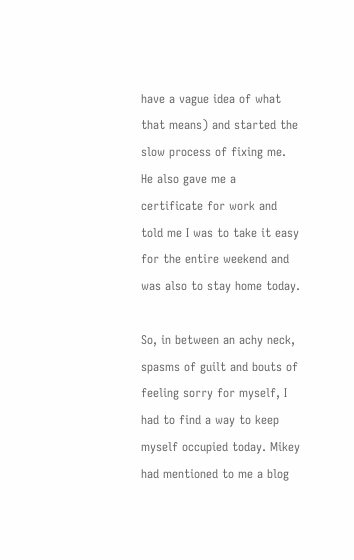have a vague idea of what that means) and started the slow process of fixing me. He also gave me a certificate for work and told me I was to take it easy for the entire weekend and was also to stay home today.

So, in between an achy neck, spasms of guilt and bouts of feeling sorry for myself, I had to find a way to keep myself occupied today. Mikey had mentioned to me a blog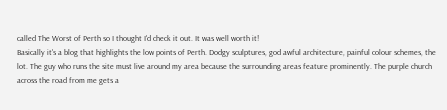called The Worst of Perth so I thought I'd check it out. It was well worth it!
Basically it's a blog that highlights the low points of Perth. Dodgy sculptures, god awful architecture, painful colour schemes, the lot. The guy who runs the site must live around my area because the surrounding areas feature prominently. The purple church across the road from me gets a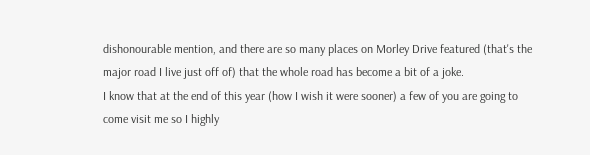dishonourable mention, and there are so many places on Morley Drive featured (that's the major road I live just off of) that the whole road has become a bit of a joke.
I know that at the end of this year (how I wish it were sooner) a few of you are going to come visit me so I highly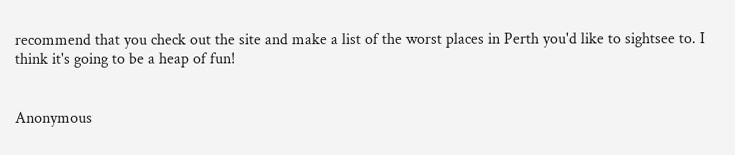recommend that you check out the site and make a list of the worst places in Perth you'd like to sightsee to. I think it's going to be a heap of fun!


Anonymous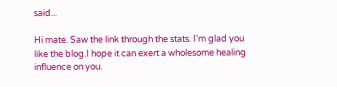said...

Hi mate. Saw the link through the stats. I'm glad you like the blog.I hope it can exert a wholesome healing influence on you.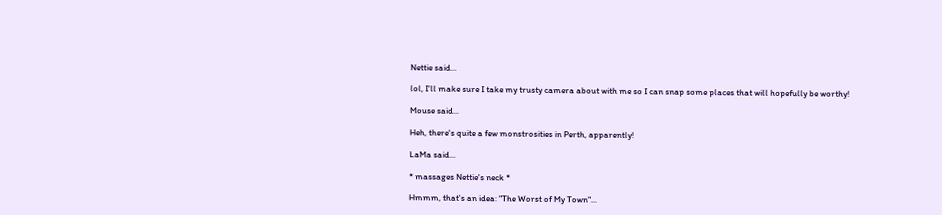Nettie said...

lol, I'll make sure I take my trusty camera about with me so I can snap some places that will hopefully be worthy!

Mouse said...

Heh, there's quite a few monstrosities in Perth, apparently!

LaMa said...

* massages Nettie's neck *

Hmmm, that's an idea: "The Worst of My Town"...